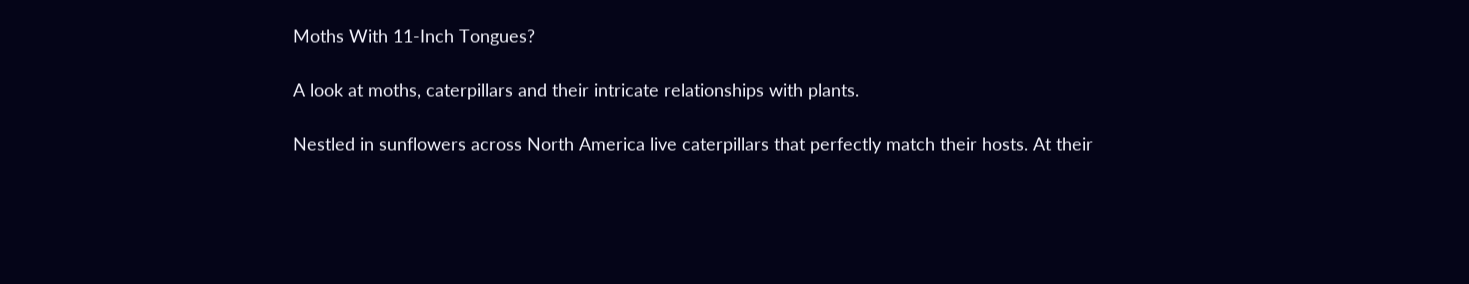Moths With 11-Inch Tongues?

A look at moths, caterpillars and their intricate relationships with plants.

Nestled in sunflowers across North America live caterpillars that perfectly match their hosts. At their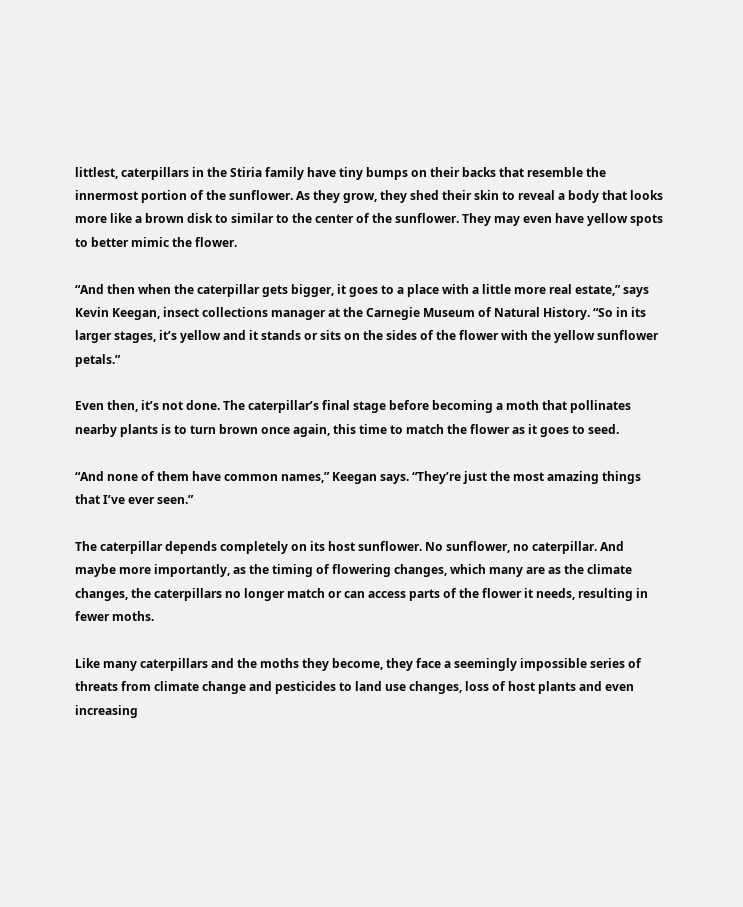littlest, caterpillars in the Stiria family have tiny bumps on their backs that resemble the innermost portion of the sunflower. As they grow, they shed their skin to reveal a body that looks more like a brown disk to similar to the center of the sunflower. They may even have yellow spots to better mimic the flower.

“And then when the caterpillar gets bigger, it goes to a place with a little more real estate,” says Kevin Keegan, insect collections manager at the Carnegie Museum of Natural History. “So in its larger stages, it’s yellow and it stands or sits on the sides of the flower with the yellow sunflower petals.”

Even then, it’s not done. The caterpillar’s final stage before becoming a moth that pollinates nearby plants is to turn brown once again, this time to match the flower as it goes to seed.

“And none of them have common names,” Keegan says. “They’re just the most amazing things that I’ve ever seen.”

The caterpillar depends completely on its host sunflower. No sunflower, no caterpillar. And maybe more importantly, as the timing of flowering changes, which many are as the climate changes, the caterpillars no longer match or can access parts of the flower it needs, resulting in fewer moths.

Like many caterpillars and the moths they become, they face a seemingly impossible series of threats from climate change and pesticides to land use changes, loss of host plants and even increasing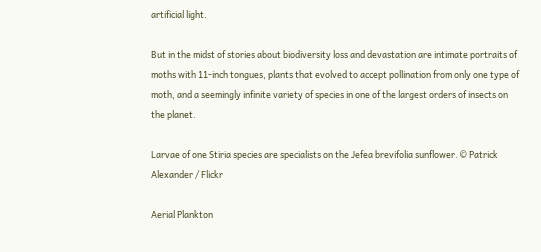artificial light.

But in the midst of stories about biodiversity loss and devastation are intimate portraits of moths with 11-inch tongues, plants that evolved to accept pollination from only one type of moth, and a seemingly infinite variety of species in one of the largest orders of insects on the planet.

Larvae of one Stiria species are specialists on the Jefea brevifolia sunflower. © Patrick Alexander / Flickr

Aerial Plankton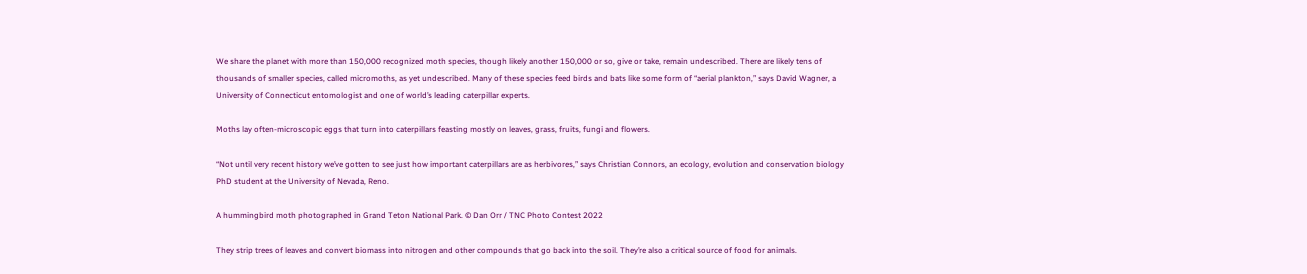We share the planet with more than 150,000 recognized moth species, though likely another 150,000 or so, give or take, remain undescribed. There are likely tens of thousands of smaller species, called micromoths, as yet undescribed. Many of these species feed birds and bats like some form of “aerial plankton,” says David Wagner, a University of Connecticut entomologist and one of world’s leading caterpillar experts.

Moths lay often-microscopic eggs that turn into caterpillars feasting mostly on leaves, grass, fruits, fungi and flowers.

“Not until very recent history we’ve gotten to see just how important caterpillars are as herbivores,” says Christian Connors, an ecology, evolution and conservation biology PhD student at the University of Nevada, Reno.

A hummingbird moth photographed in Grand Teton National Park. © Dan Orr / TNC Photo Contest 2022

They strip trees of leaves and convert biomass into nitrogen and other compounds that go back into the soil. They’re also a critical source of food for animals.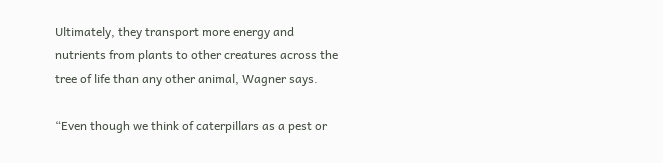Ultimately, they transport more energy and nutrients from plants to other creatures across the tree of life than any other animal, Wagner says.

“Even though we think of caterpillars as a pest or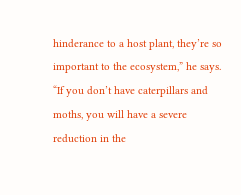hinderance to a host plant, they’re so important to the ecosystem,” he says. “If you don’t have caterpillars and moths, you will have a severe reduction in the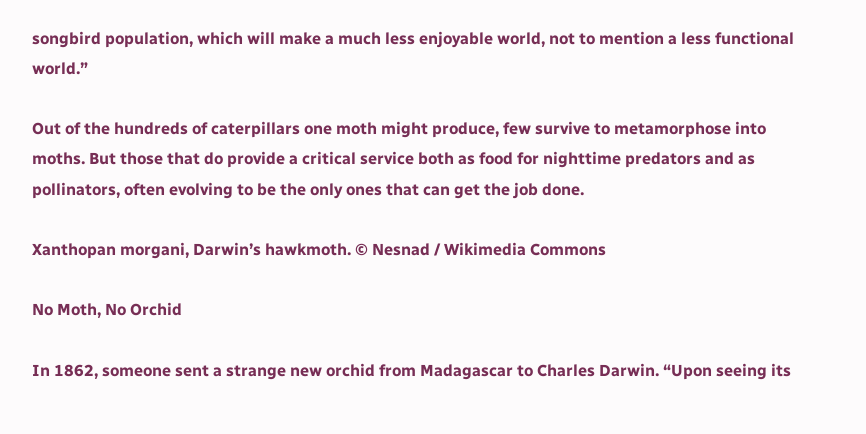songbird population, which will make a much less enjoyable world, not to mention a less functional world.”

Out of the hundreds of caterpillars one moth might produce, few survive to metamorphose into moths. But those that do provide a critical service both as food for nighttime predators and as pollinators, often evolving to be the only ones that can get the job done.

Xanthopan morgani, Darwin’s hawkmoth. © Nesnad / Wikimedia Commons

No Moth, No Orchid

In 1862, someone sent a strange new orchid from Madagascar to Charles Darwin. “Upon seeing its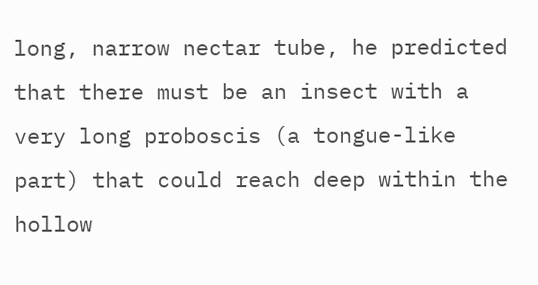long, narrow nectar tube, he predicted that there must be an insect with a very long proboscis (a tongue-like part) that could reach deep within the hollow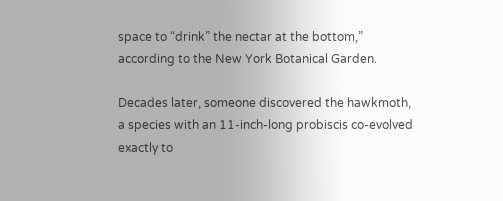space to “drink” the nectar at the bottom,” according to the New York Botanical Garden.

Decades later, someone discovered the hawkmoth, a species with an 11-inch-long probiscis co-evolved exactly to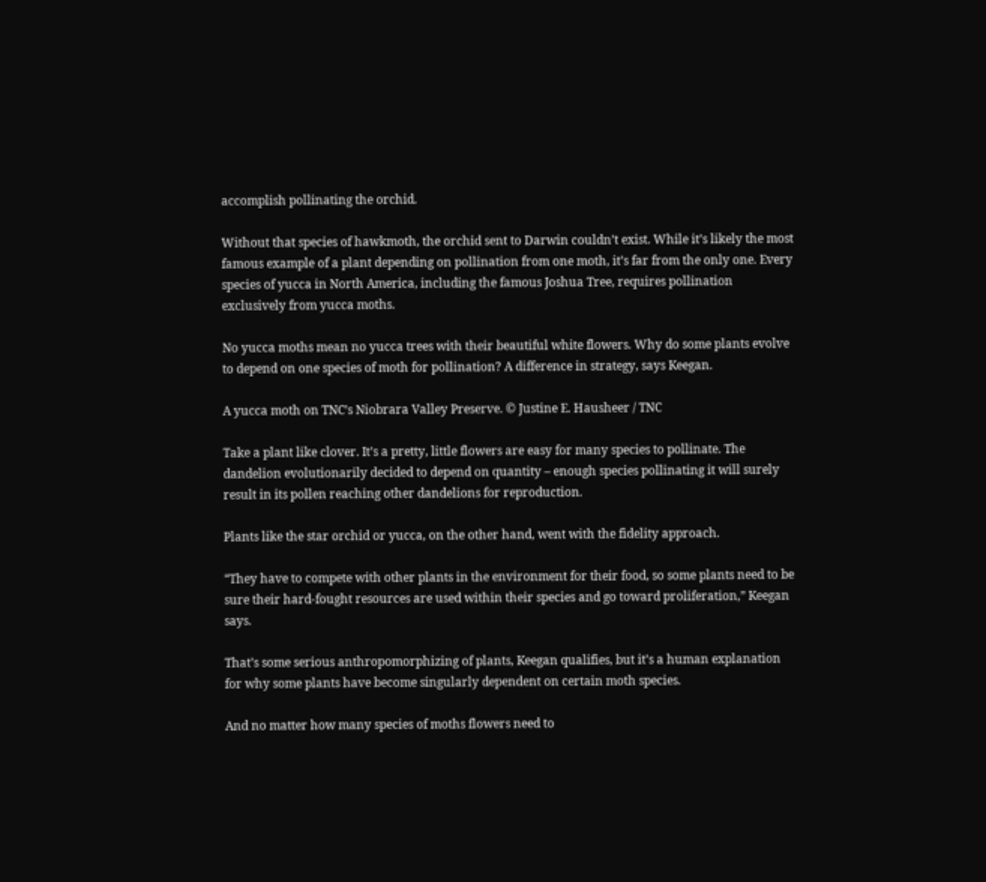accomplish pollinating the orchid.

Without that species of hawkmoth, the orchid sent to Darwin couldn’t exist. While it’s likely the most famous example of a plant depending on pollination from one moth, it’s far from the only one. Every species of yucca in North America, including the famous Joshua Tree, requires pollination exclusively from yucca moths.

No yucca moths mean no yucca trees with their beautiful white flowers. Why do some plants evolve to depend on one species of moth for pollination? A difference in strategy, says Keegan.

A yucca moth on TNC’s Niobrara Valley Preserve. © Justine E. Hausheer / TNC

Take a plant like clover. It’s a pretty, little flowers are easy for many species to pollinate. The dandelion evolutionarily decided to depend on quantity – enough species pollinating it will surely result in its pollen reaching other dandelions for reproduction.

Plants like the star orchid or yucca, on the other hand, went with the fidelity approach.

“They have to compete with other plants in the environment for their food, so some plants need to be sure their hard-fought resources are used within their species and go toward proliferation,” Keegan says.

That’s some serious anthropomorphizing of plants, Keegan qualifies, but it’s a human explanation for why some plants have become singularly dependent on certain moth species.

And no matter how many species of moths flowers need to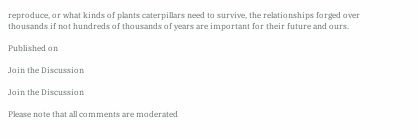reproduce, or what kinds of plants caterpillars need to survive, the relationships forged over thousands if not hundreds of thousands of years are important for their future and ours.

Published on

Join the Discussion

Join the Discussion

Please note that all comments are moderated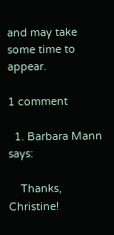and may take some time to appear.

1 comment

  1. Barbara Mann says:

    Thanks, Christine!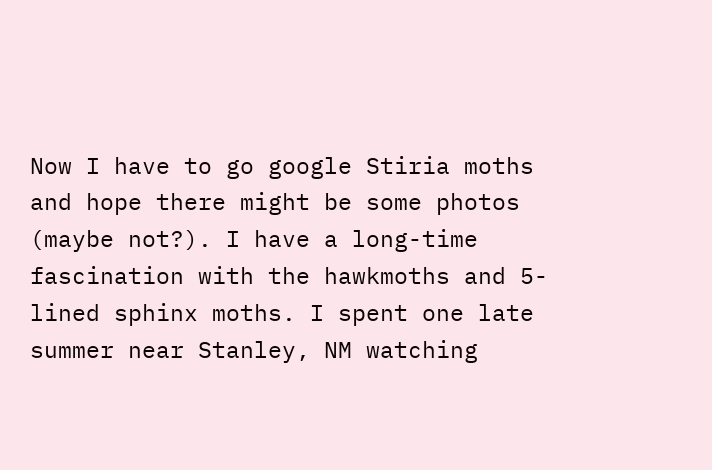Now I have to go google Stiria moths and hope there might be some photos (maybe not?). I have a long-time fascination with the hawkmoths and 5-lined sphinx moths. I spent one late summer near Stanley, NM watching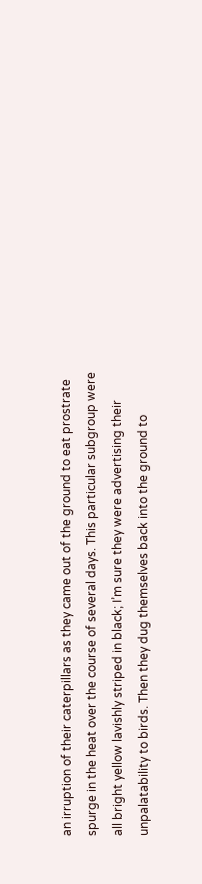an irruption of their caterpillars as they came out of the ground to eat prostrate spurge in the heat over the course of several days. This particular subgroup were all bright yellow lavishly striped in black; I’m sure they were advertising their unpalatability to birds. Then they dug themselves back into the ground to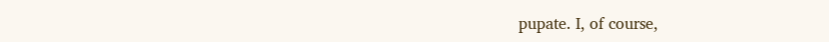pupate. I, of course,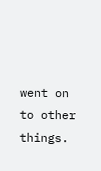went on to other things.